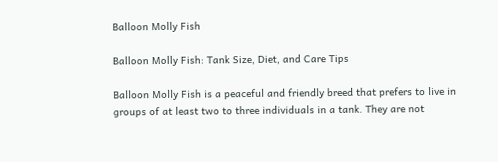Balloon Molly Fish

Balloon Molly Fish: Tank Size, Diet, and Care Tips

Balloon Molly Fish is a peaceful and friendly breed that prefers to live in groups of at least two to three individuals in a tank. They are not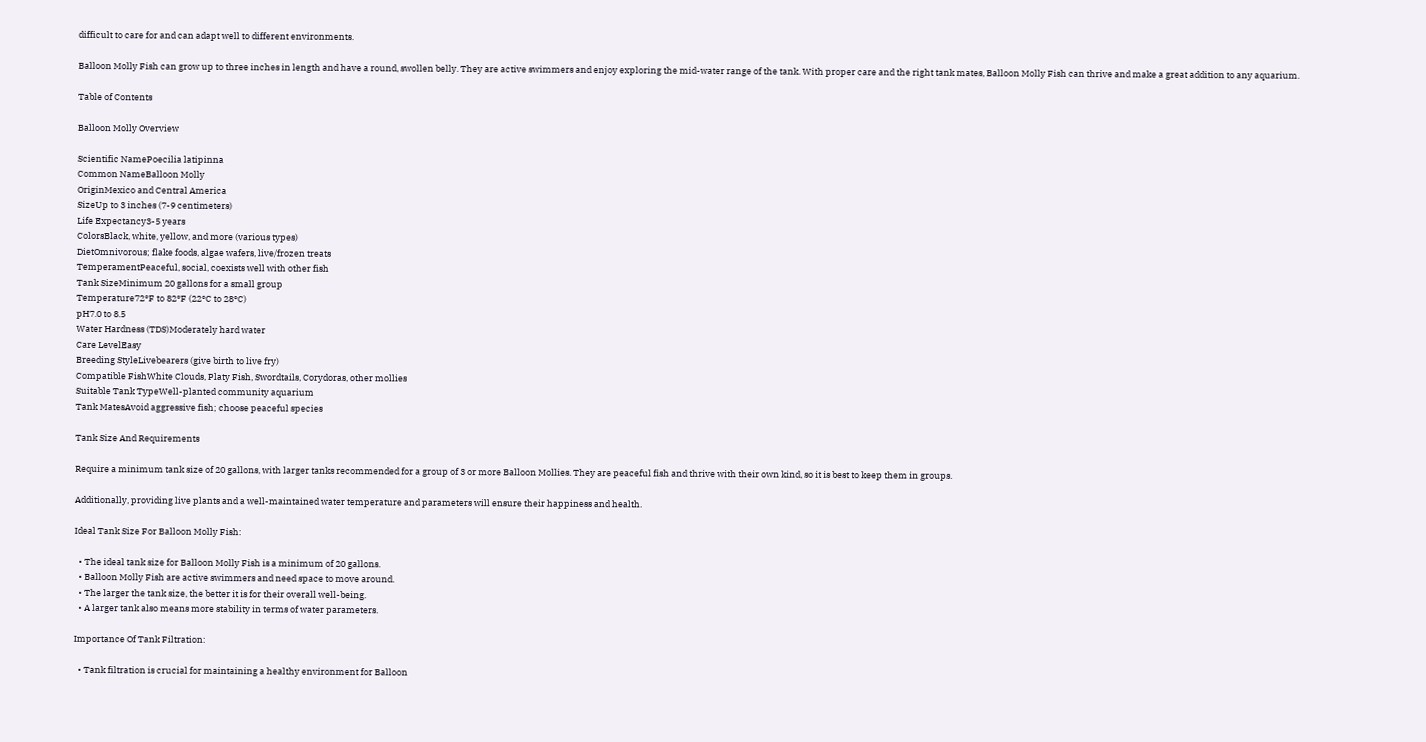difficult to care for and can adapt well to different environments.

Balloon Molly Fish can grow up to three inches in length and have a round, swollen belly. They are active swimmers and enjoy exploring the mid-water range of the tank. With proper care and the right tank mates, Balloon Molly Fish can thrive and make a great addition to any aquarium.

Table of Contents

Balloon Molly Overview

Scientific NamePoecilia latipinna
Common NameBalloon Molly
OriginMexico and Central America
SizeUp to 3 inches (7-9 centimeters)
Life Expectancy3-5 years
ColorsBlack, white, yellow, and more (various types)
DietOmnivorous; flake foods, algae wafers, live/frozen treats
TemperamentPeaceful, social, coexists well with other fish
Tank SizeMinimum 20 gallons for a small group
Temperature72°F to 82°F (22°C to 28°C)
pH7.0 to 8.5
Water Hardness (TDS)Moderately hard water
Care LevelEasy
Breeding StyleLivebearers (give birth to live fry)
Compatible FishWhite Clouds, Platy Fish, Swordtails, Corydoras, other mollies
Suitable Tank TypeWell-planted community aquarium
Tank MatesAvoid aggressive fish; choose peaceful species

Tank Size And Requirements

Require a minimum tank size of 20 gallons, with larger tanks recommended for a group of 3 or more Balloon Mollies. They are peaceful fish and thrive with their own kind, so it is best to keep them in groups.

Additionally, providing live plants and a well-maintained water temperature and parameters will ensure their happiness and health.

Ideal Tank Size For Balloon Molly Fish:

  • The ideal tank size for Balloon Molly Fish is a minimum of 20 gallons.
  • Balloon Molly Fish are active swimmers and need space to move around.
  • The larger the tank size, the better it is for their overall well-being.
  • A larger tank also means more stability in terms of water parameters.

Importance Of Tank Filtration:

  • Tank filtration is crucial for maintaining a healthy environment for Balloon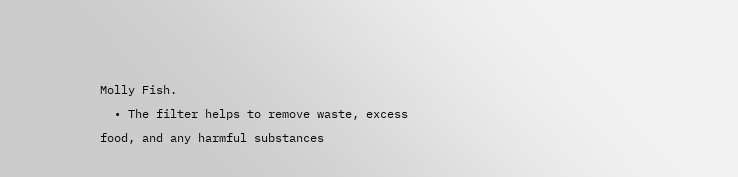Molly Fish.
  • The filter helps to remove waste, excess food, and any harmful substances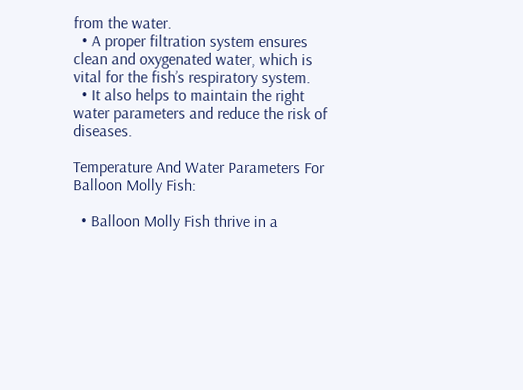from the water.
  • A proper filtration system ensures clean and oxygenated water, which is vital for the fish’s respiratory system.
  • It also helps to maintain the right water parameters and reduce the risk of diseases.

Temperature And Water Parameters For Balloon Molly Fish:

  • Balloon Molly Fish thrive in a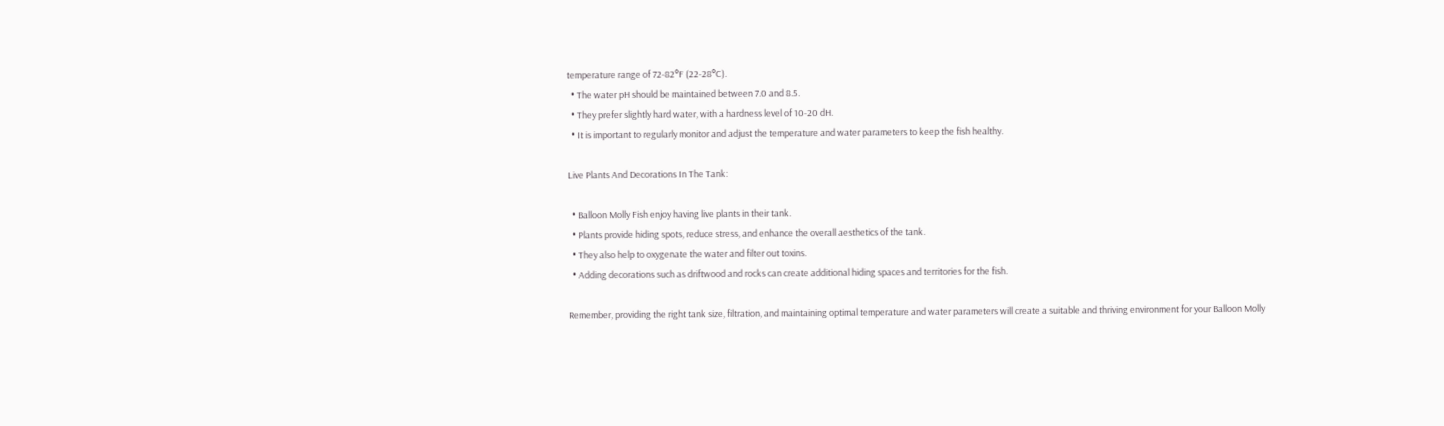temperature range of 72-82°F (22-28°C).
  • The water pH should be maintained between 7.0 and 8.5.
  • They prefer slightly hard water, with a hardness level of 10-20 dH.
  • It is important to regularly monitor and adjust the temperature and water parameters to keep the fish healthy.

Live Plants And Decorations In The Tank:

  • Balloon Molly Fish enjoy having live plants in their tank.
  • Plants provide hiding spots, reduce stress, and enhance the overall aesthetics of the tank.
  • They also help to oxygenate the water and filter out toxins.
  • Adding decorations such as driftwood and rocks can create additional hiding spaces and territories for the fish.

Remember, providing the right tank size, filtration, and maintaining optimal temperature and water parameters will create a suitable and thriving environment for your Balloon Molly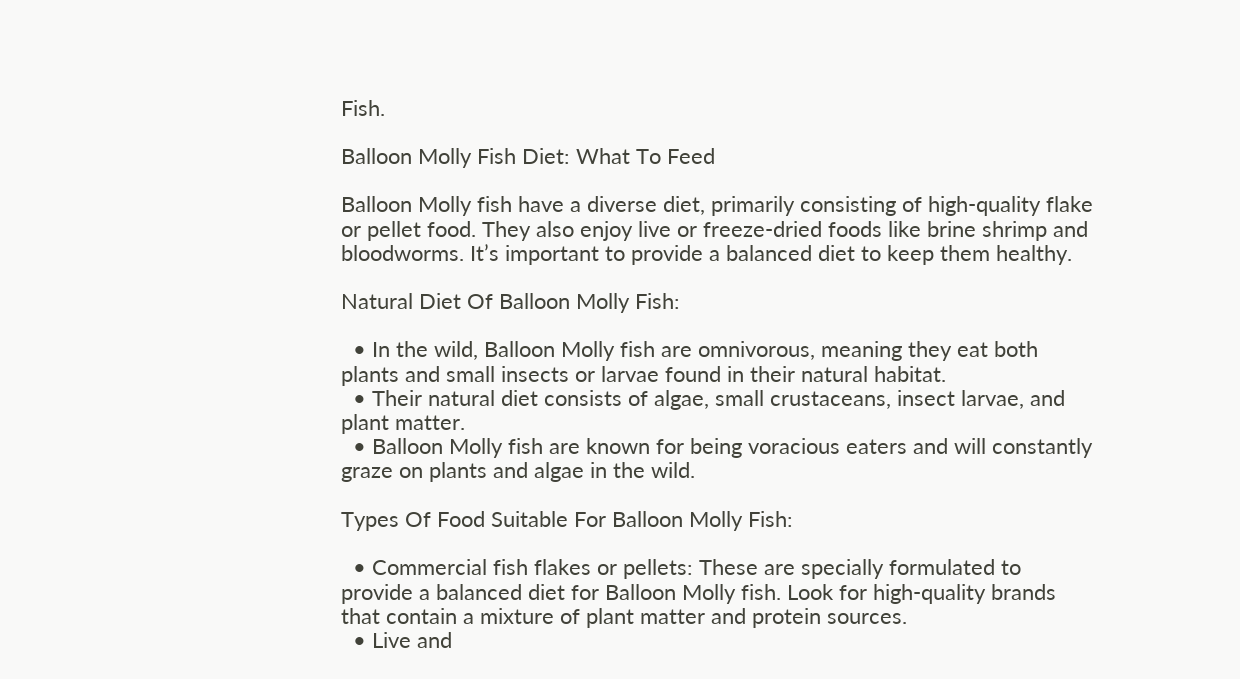Fish.

Balloon Molly Fish Diet: What To Feed

Balloon Molly fish have a diverse diet, primarily consisting of high-quality flake or pellet food. They also enjoy live or freeze-dried foods like brine shrimp and bloodworms. It’s important to provide a balanced diet to keep them healthy.

Natural Diet Of Balloon Molly Fish:

  • In the wild, Balloon Molly fish are omnivorous, meaning they eat both plants and small insects or larvae found in their natural habitat.
  • Their natural diet consists of algae, small crustaceans, insect larvae, and plant matter.
  • Balloon Molly fish are known for being voracious eaters and will constantly graze on plants and algae in the wild.

Types Of Food Suitable For Balloon Molly Fish:

  • Commercial fish flakes or pellets: These are specially formulated to provide a balanced diet for Balloon Molly fish. Look for high-quality brands that contain a mixture of plant matter and protein sources.
  • Live and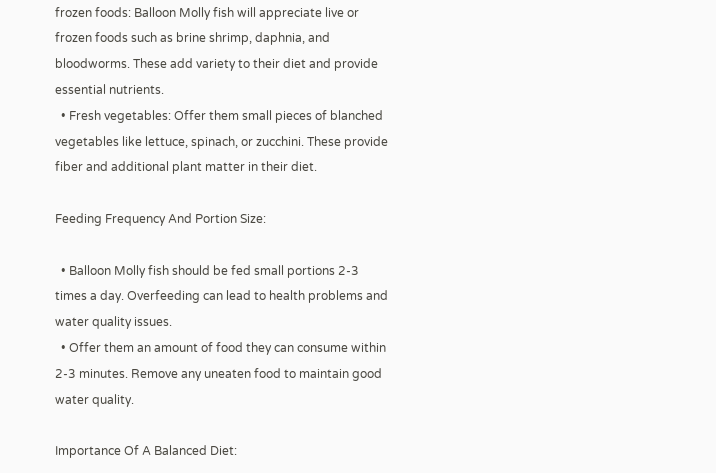frozen foods: Balloon Molly fish will appreciate live or frozen foods such as brine shrimp, daphnia, and bloodworms. These add variety to their diet and provide essential nutrients.
  • Fresh vegetables: Offer them small pieces of blanched vegetables like lettuce, spinach, or zucchini. These provide fiber and additional plant matter in their diet.

Feeding Frequency And Portion Size:

  • Balloon Molly fish should be fed small portions 2-3 times a day. Overfeeding can lead to health problems and water quality issues.
  • Offer them an amount of food they can consume within 2-3 minutes. Remove any uneaten food to maintain good water quality.

Importance Of A Balanced Diet: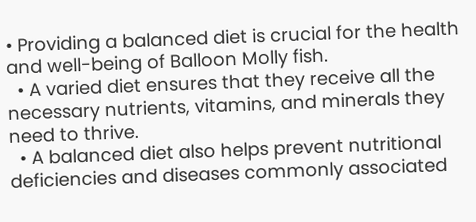• Providing a balanced diet is crucial for the health and well-being of Balloon Molly fish.
  • A varied diet ensures that they receive all the necessary nutrients, vitamins, and minerals they need to thrive.
  • A balanced diet also helps prevent nutritional deficiencies and diseases commonly associated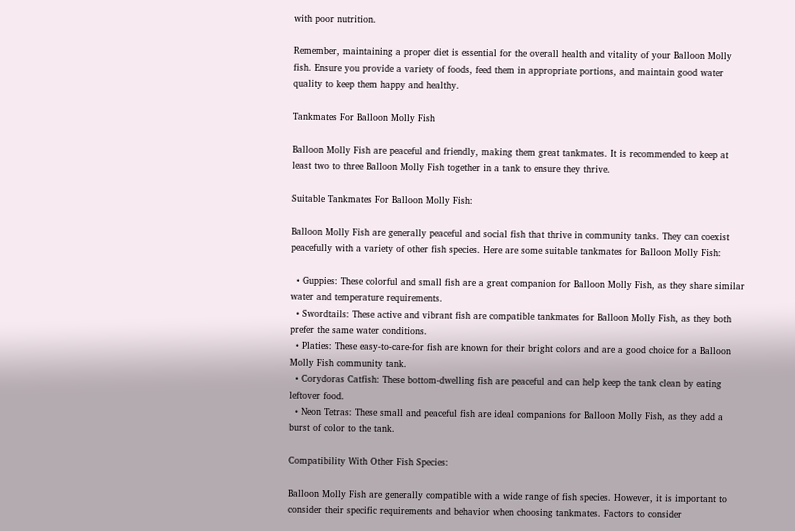with poor nutrition.

Remember, maintaining a proper diet is essential for the overall health and vitality of your Balloon Molly fish. Ensure you provide a variety of foods, feed them in appropriate portions, and maintain good water quality to keep them happy and healthy.

Tankmates For Balloon Molly Fish

Balloon Molly Fish are peaceful and friendly, making them great tankmates. It is recommended to keep at least two to three Balloon Molly Fish together in a tank to ensure they thrive.

Suitable Tankmates For Balloon Molly Fish:

Balloon Molly Fish are generally peaceful and social fish that thrive in community tanks. They can coexist peacefully with a variety of other fish species. Here are some suitable tankmates for Balloon Molly Fish:

  • Guppies: These colorful and small fish are a great companion for Balloon Molly Fish, as they share similar water and temperature requirements.
  • Swordtails: These active and vibrant fish are compatible tankmates for Balloon Molly Fish, as they both prefer the same water conditions.
  • Platies: These easy-to-care-for fish are known for their bright colors and are a good choice for a Balloon Molly Fish community tank.
  • Corydoras Catfish: These bottom-dwelling fish are peaceful and can help keep the tank clean by eating leftover food.
  • Neon Tetras: These small and peaceful fish are ideal companions for Balloon Molly Fish, as they add a burst of color to the tank.

Compatibility With Other Fish Species:

Balloon Molly Fish are generally compatible with a wide range of fish species. However, it is important to consider their specific requirements and behavior when choosing tankmates. Factors to consider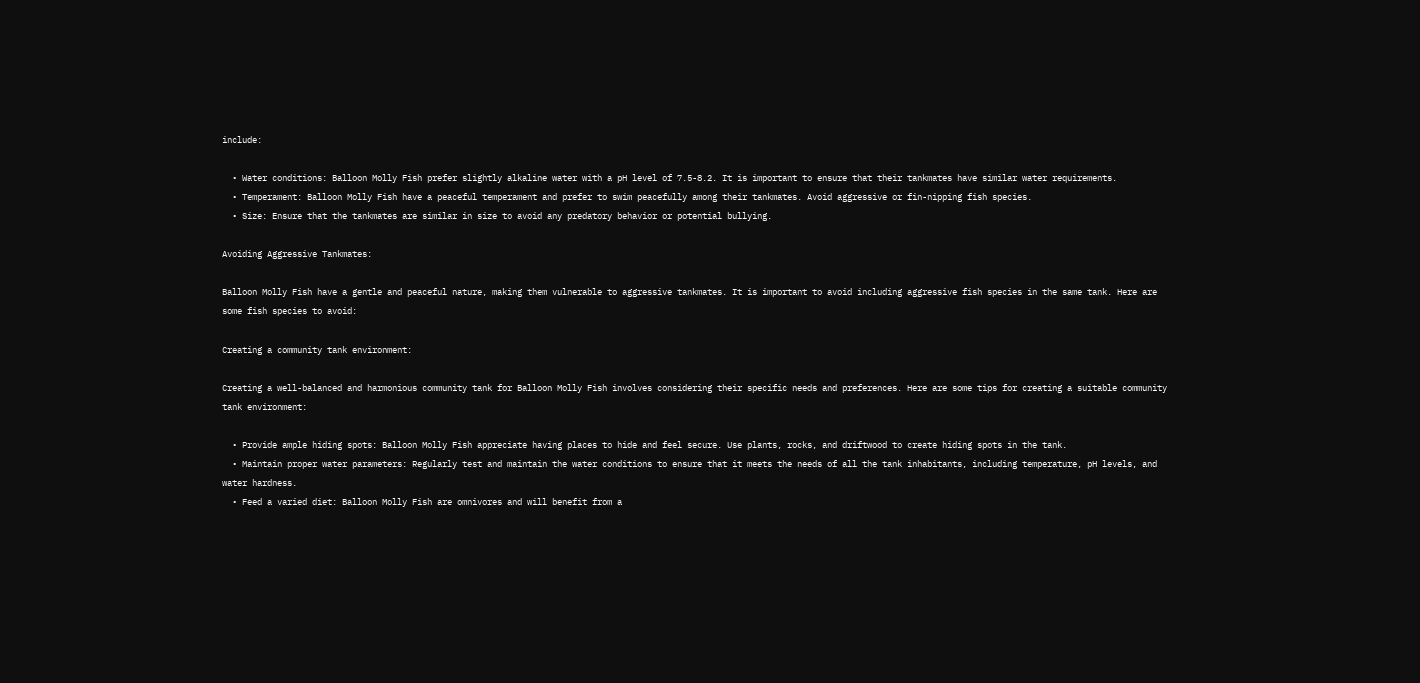include:

  • Water conditions: Balloon Molly Fish prefer slightly alkaline water with a pH level of 7.5-8.2. It is important to ensure that their tankmates have similar water requirements.
  • Temperament: Balloon Molly Fish have a peaceful temperament and prefer to swim peacefully among their tankmates. Avoid aggressive or fin-nipping fish species.
  • Size: Ensure that the tankmates are similar in size to avoid any predatory behavior or potential bullying.

Avoiding Aggressive Tankmates:

Balloon Molly Fish have a gentle and peaceful nature, making them vulnerable to aggressive tankmates. It is important to avoid including aggressive fish species in the same tank. Here are some fish species to avoid:

Creating a community tank environment:

Creating a well-balanced and harmonious community tank for Balloon Molly Fish involves considering their specific needs and preferences. Here are some tips for creating a suitable community tank environment:

  • Provide ample hiding spots: Balloon Molly Fish appreciate having places to hide and feel secure. Use plants, rocks, and driftwood to create hiding spots in the tank.
  • Maintain proper water parameters: Regularly test and maintain the water conditions to ensure that it meets the needs of all the tank inhabitants, including temperature, pH levels, and water hardness.
  • Feed a varied diet: Balloon Molly Fish are omnivores and will benefit from a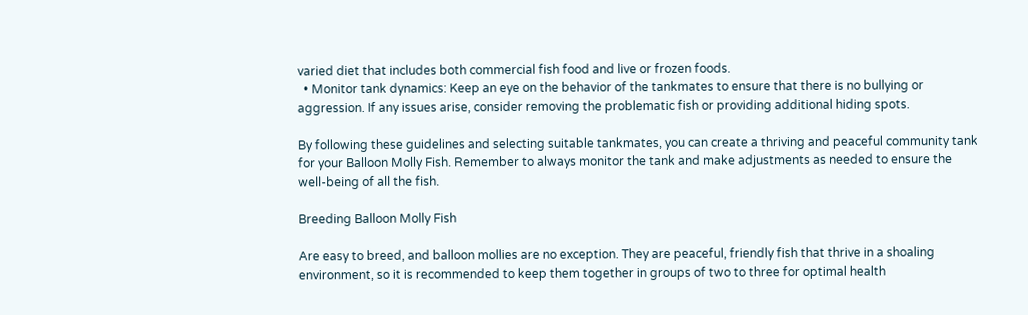varied diet that includes both commercial fish food and live or frozen foods.
  • Monitor tank dynamics: Keep an eye on the behavior of the tankmates to ensure that there is no bullying or aggression. If any issues arise, consider removing the problematic fish or providing additional hiding spots.

By following these guidelines and selecting suitable tankmates, you can create a thriving and peaceful community tank for your Balloon Molly Fish. Remember to always monitor the tank and make adjustments as needed to ensure the well-being of all the fish.

Breeding Balloon Molly Fish

Are easy to breed, and balloon mollies are no exception. They are peaceful, friendly fish that thrive in a shoaling environment, so it is recommended to keep them together in groups of two to three for optimal health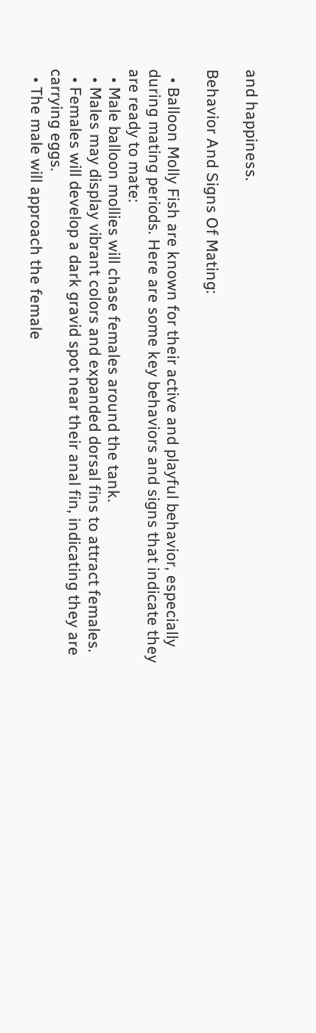and happiness.

Behavior And Signs Of Mating:

  • Balloon Molly Fish are known for their active and playful behavior, especially during mating periods. Here are some key behaviors and signs that indicate they are ready to mate:
  • Male balloon mollies will chase females around the tank.
  • Males may display vibrant colors and expanded dorsal fins to attract females.
  • Females will develop a dark gravid spot near their anal fin, indicating they are carrying eggs.
  • The male will approach the female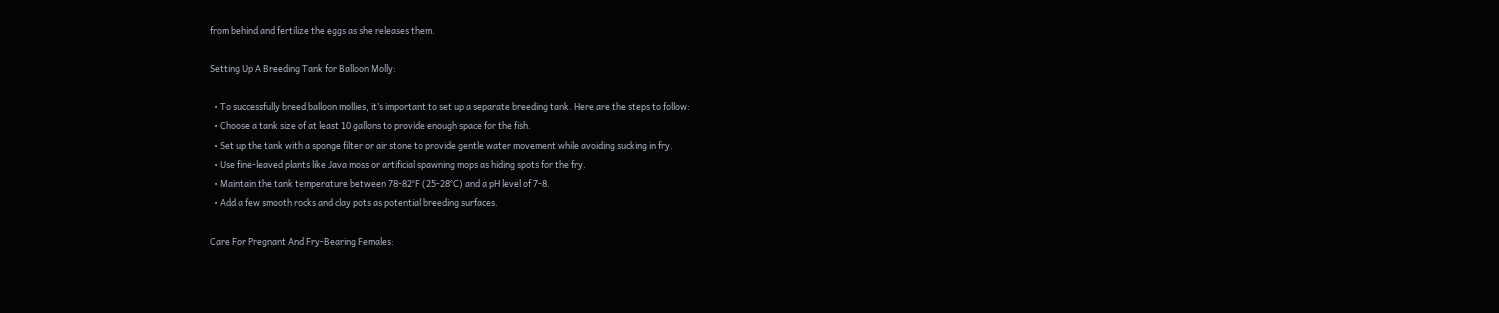from behind and fertilize the eggs as she releases them.

Setting Up A Breeding Tank for Balloon Molly:

  • To successfully breed balloon mollies, it’s important to set up a separate breeding tank. Here are the steps to follow:
  • Choose a tank size of at least 10 gallons to provide enough space for the fish.
  • Set up the tank with a sponge filter or air stone to provide gentle water movement while avoiding sucking in fry.
  • Use fine-leaved plants like Java moss or artificial spawning mops as hiding spots for the fry.
  • Maintain the tank temperature between 78-82°F (25-28°C) and a pH level of 7-8.
  • Add a few smooth rocks and clay pots as potential breeding surfaces.

Care For Pregnant And Fry-Bearing Females: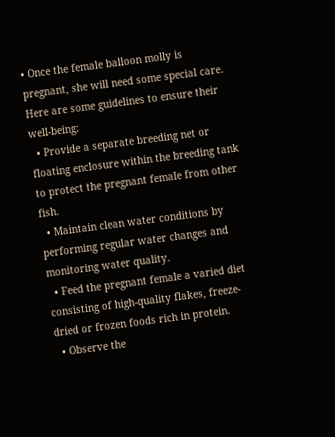• Once the female balloon molly is pregnant, she will need some special care. Here are some guidelines to ensure their well-being:
  • Provide a separate breeding net or floating enclosure within the breeding tank to protect the pregnant female from other fish.
  • Maintain clean water conditions by performing regular water changes and monitoring water quality.
  • Feed the pregnant female a varied diet consisting of high-quality flakes, freeze-dried or frozen foods rich in protein.
  • Observe the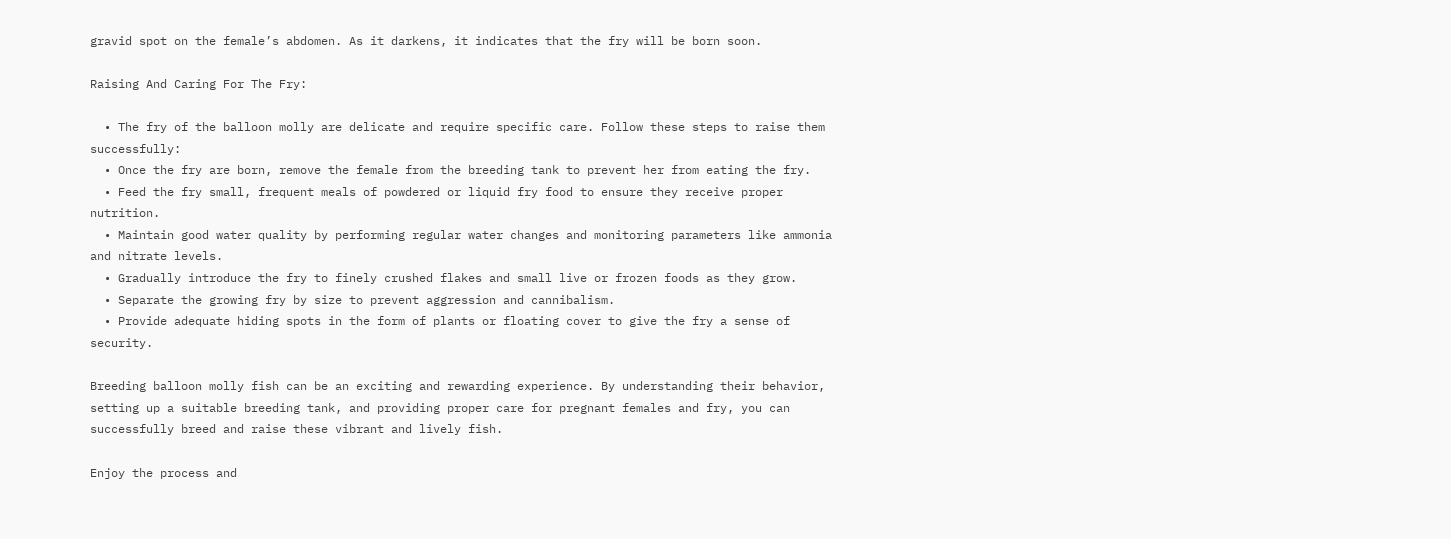gravid spot on the female’s abdomen. As it darkens, it indicates that the fry will be born soon.

Raising And Caring For The Fry:

  • The fry of the balloon molly are delicate and require specific care. Follow these steps to raise them successfully:
  • Once the fry are born, remove the female from the breeding tank to prevent her from eating the fry.
  • Feed the fry small, frequent meals of powdered or liquid fry food to ensure they receive proper nutrition.
  • Maintain good water quality by performing regular water changes and monitoring parameters like ammonia and nitrate levels.
  • Gradually introduce the fry to finely crushed flakes and small live or frozen foods as they grow.
  • Separate the growing fry by size to prevent aggression and cannibalism.
  • Provide adequate hiding spots in the form of plants or floating cover to give the fry a sense of security.

Breeding balloon molly fish can be an exciting and rewarding experience. By understanding their behavior, setting up a suitable breeding tank, and providing proper care for pregnant females and fry, you can successfully breed and raise these vibrant and lively fish.

Enjoy the process and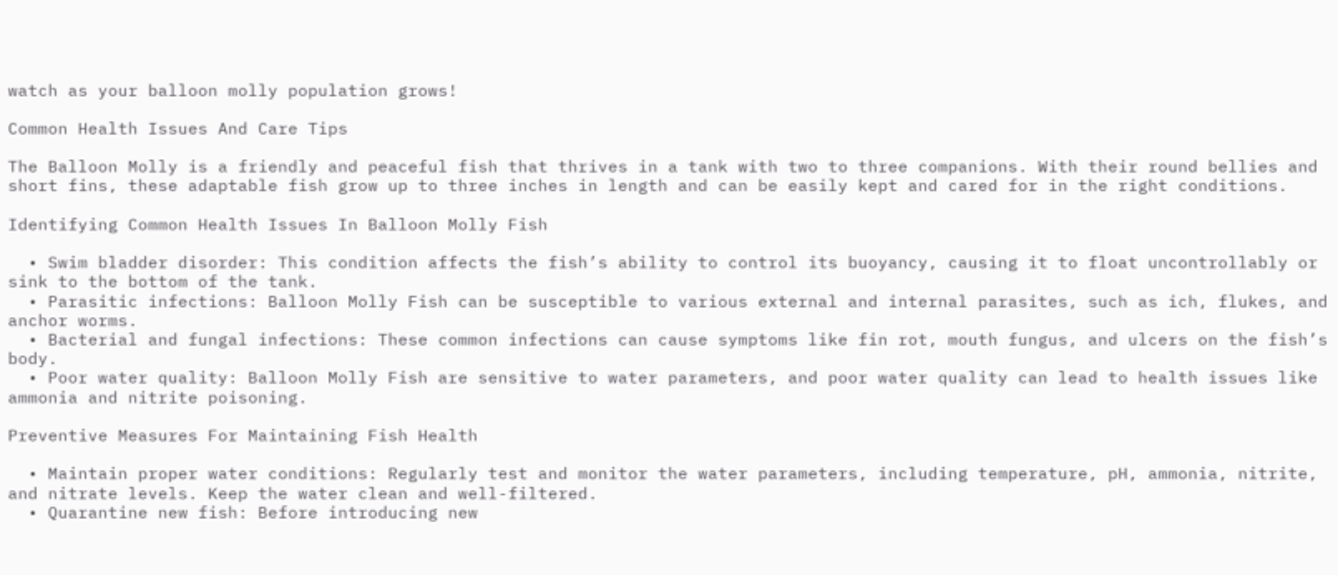watch as your balloon molly population grows!

Common Health Issues And Care Tips

The Balloon Molly is a friendly and peaceful fish that thrives in a tank with two to three companions. With their round bellies and short fins, these adaptable fish grow up to three inches in length and can be easily kept and cared for in the right conditions.

Identifying Common Health Issues In Balloon Molly Fish

  • Swim bladder disorder: This condition affects the fish’s ability to control its buoyancy, causing it to float uncontrollably or sink to the bottom of the tank.
  • Parasitic infections: Balloon Molly Fish can be susceptible to various external and internal parasites, such as ich, flukes, and anchor worms.
  • Bacterial and fungal infections: These common infections can cause symptoms like fin rot, mouth fungus, and ulcers on the fish’s body.
  • Poor water quality: Balloon Molly Fish are sensitive to water parameters, and poor water quality can lead to health issues like ammonia and nitrite poisoning.

Preventive Measures For Maintaining Fish Health

  • Maintain proper water conditions: Regularly test and monitor the water parameters, including temperature, pH, ammonia, nitrite, and nitrate levels. Keep the water clean and well-filtered.
  • Quarantine new fish: Before introducing new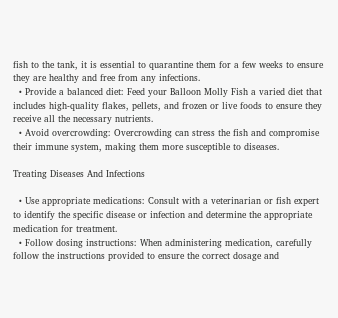fish to the tank, it is essential to quarantine them for a few weeks to ensure they are healthy and free from any infections.
  • Provide a balanced diet: Feed your Balloon Molly Fish a varied diet that includes high-quality flakes, pellets, and frozen or live foods to ensure they receive all the necessary nutrients.
  • Avoid overcrowding: Overcrowding can stress the fish and compromise their immune system, making them more susceptible to diseases.

Treating Diseases And Infections

  • Use appropriate medications: Consult with a veterinarian or fish expert to identify the specific disease or infection and determine the appropriate medication for treatment.
  • Follow dosing instructions: When administering medication, carefully follow the instructions provided to ensure the correct dosage and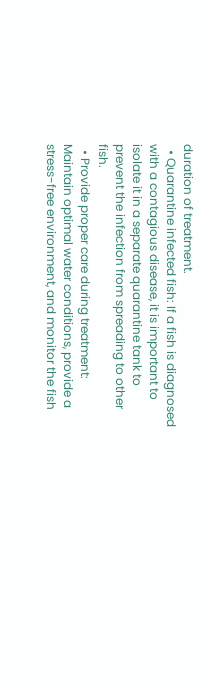duration of treatment.
  • Quarantine infected fish: If a fish is diagnosed with a contagious disease, it is important to isolate it in a separate quarantine tank to prevent the infection from spreading to other fish.
  • Provide proper care during treatment: Maintain optimal water conditions, provide a stress-free environment, and monitor the fish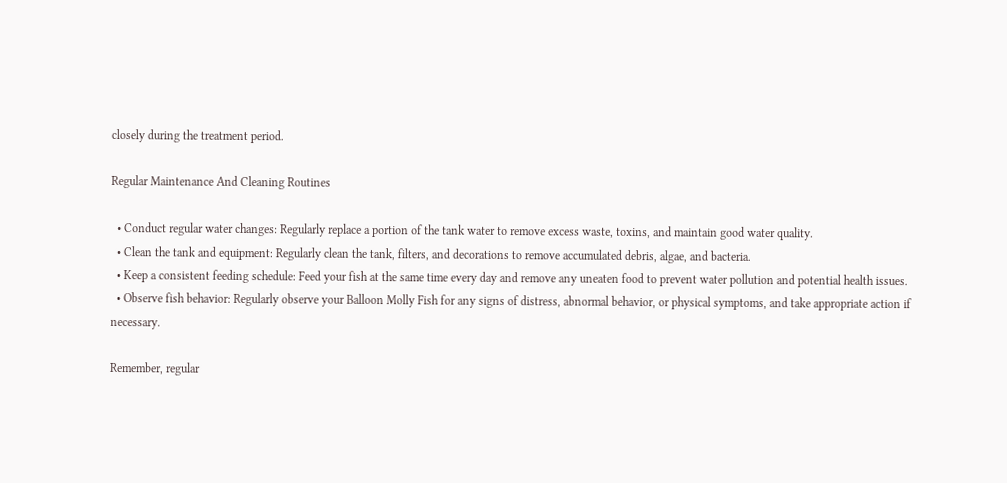closely during the treatment period.

Regular Maintenance And Cleaning Routines

  • Conduct regular water changes: Regularly replace a portion of the tank water to remove excess waste, toxins, and maintain good water quality.
  • Clean the tank and equipment: Regularly clean the tank, filters, and decorations to remove accumulated debris, algae, and bacteria.
  • Keep a consistent feeding schedule: Feed your fish at the same time every day and remove any uneaten food to prevent water pollution and potential health issues.
  • Observe fish behavior: Regularly observe your Balloon Molly Fish for any signs of distress, abnormal behavior, or physical symptoms, and take appropriate action if necessary.

Remember, regular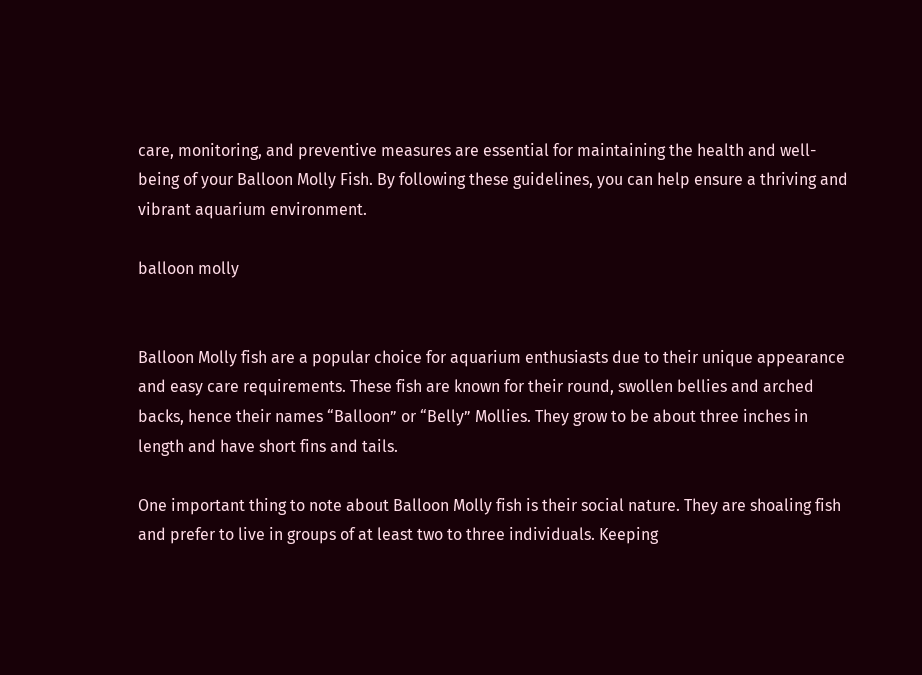care, monitoring, and preventive measures are essential for maintaining the health and well-being of your Balloon Molly Fish. By following these guidelines, you can help ensure a thriving and vibrant aquarium environment.

balloon molly


Balloon Molly fish are a popular choice for aquarium enthusiasts due to their unique appearance and easy care requirements. These fish are known for their round, swollen bellies and arched backs, hence their names “Balloon” or “Belly” Mollies. They grow to be about three inches in length and have short fins and tails.

One important thing to note about Balloon Molly fish is their social nature. They are shoaling fish and prefer to live in groups of at least two to three individuals. Keeping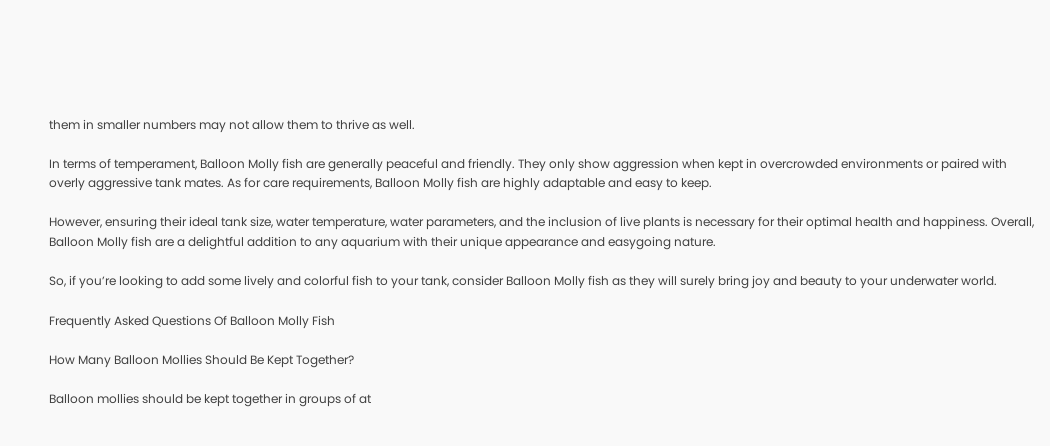them in smaller numbers may not allow them to thrive as well.

In terms of temperament, Balloon Molly fish are generally peaceful and friendly. They only show aggression when kept in overcrowded environments or paired with overly aggressive tank mates. As for care requirements, Balloon Molly fish are highly adaptable and easy to keep.

However, ensuring their ideal tank size, water temperature, water parameters, and the inclusion of live plants is necessary for their optimal health and happiness. Overall, Balloon Molly fish are a delightful addition to any aquarium with their unique appearance and easygoing nature.

So, if you’re looking to add some lively and colorful fish to your tank, consider Balloon Molly fish as they will surely bring joy and beauty to your underwater world.

Frequently Asked Questions Of Balloon Molly Fish

How Many Balloon Mollies Should Be Kept Together?

Balloon mollies should be kept together in groups of at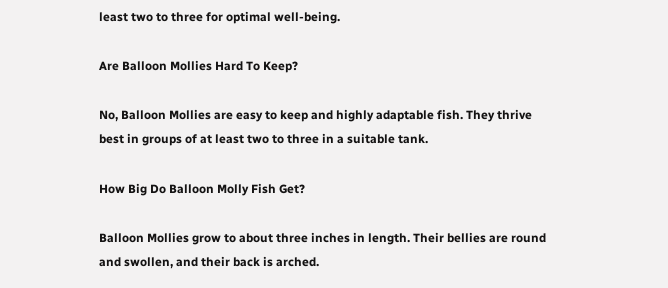least two to three for optimal well-being.

Are Balloon Mollies Hard To Keep?

No, Balloon Mollies are easy to keep and highly adaptable fish. They thrive best in groups of at least two to three in a suitable tank.

How Big Do Balloon Molly Fish Get?

Balloon Mollies grow to about three inches in length. Their bellies are round and swollen, and their back is arched.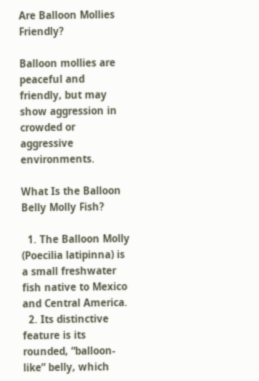Are Balloon Mollies Friendly?

Balloon mollies are peaceful and friendly, but may show aggression in crowded or aggressive environments.

What Is the Balloon Belly Molly Fish?

  1. The Balloon Molly (Poecilia latipinna) is a small freshwater fish native to Mexico and Central America.
  2. Its distinctive feature is its rounded, “balloon-like” belly, which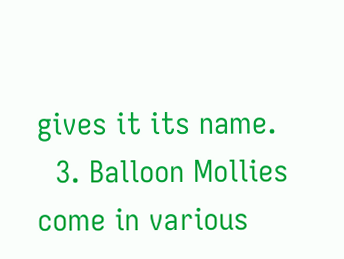gives it its name.
  3. Balloon Mollies come in various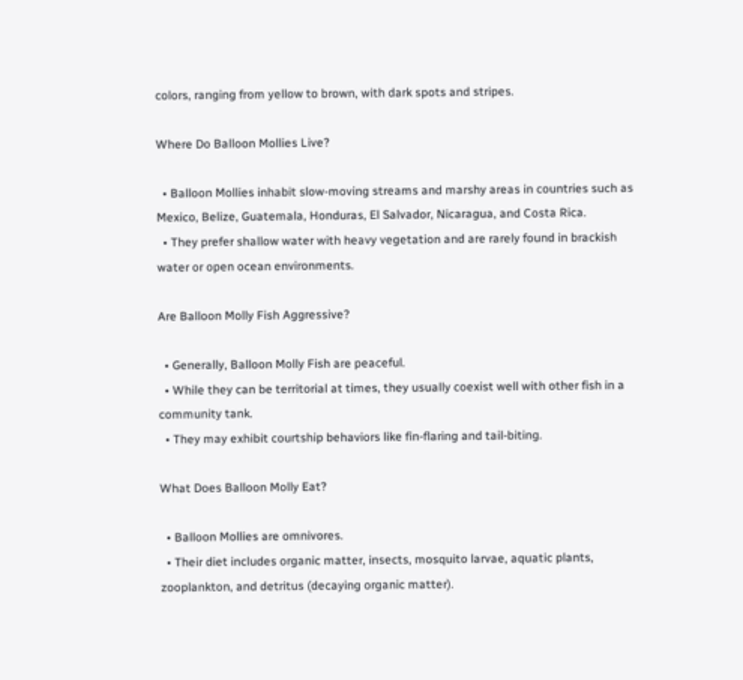colors, ranging from yellow to brown, with dark spots and stripes.

Where Do Balloon Mollies Live?

  • Balloon Mollies inhabit slow-moving streams and marshy areas in countries such as Mexico, Belize, Guatemala, Honduras, El Salvador, Nicaragua, and Costa Rica.
  • They prefer shallow water with heavy vegetation and are rarely found in brackish water or open ocean environments.

Are Balloon Molly Fish Aggressive?

  • Generally, Balloon Molly Fish are peaceful.
  • While they can be territorial at times, they usually coexist well with other fish in a community tank.
  • They may exhibit courtship behaviors like fin-flaring and tail-biting.

What Does Balloon Molly Eat?

  • Balloon Mollies are omnivores.
  • Their diet includes organic matter, insects, mosquito larvae, aquatic plants, zooplankton, and detritus (decaying organic matter).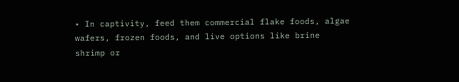• In captivity, feed them commercial flake foods, algae wafers, frozen foods, and live options like brine shrimp or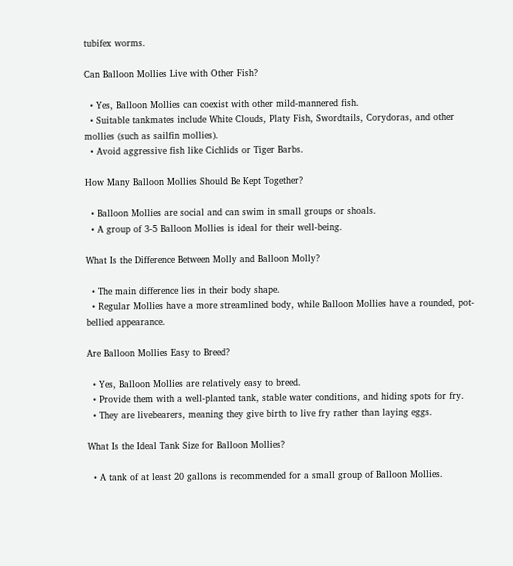tubifex worms.

Can Balloon Mollies Live with Other Fish?

  • Yes, Balloon Mollies can coexist with other mild-mannered fish.
  • Suitable tankmates include White Clouds, Platy Fish, Swordtails, Corydoras, and other mollies (such as sailfin mollies).
  • Avoid aggressive fish like Cichlids or Tiger Barbs.

How Many Balloon Mollies Should Be Kept Together?

  • Balloon Mollies are social and can swim in small groups or shoals.
  • A group of 3-5 Balloon Mollies is ideal for their well-being.

What Is the Difference Between Molly and Balloon Molly?

  • The main difference lies in their body shape.
  • Regular Mollies have a more streamlined body, while Balloon Mollies have a rounded, pot-bellied appearance.

Are Balloon Mollies Easy to Breed?

  • Yes, Balloon Mollies are relatively easy to breed.
  • Provide them with a well-planted tank, stable water conditions, and hiding spots for fry.
  • They are livebearers, meaning they give birth to live fry rather than laying eggs.

What Is the Ideal Tank Size for Balloon Mollies?

  • A tank of at least 20 gallons is recommended for a small group of Balloon Mollies.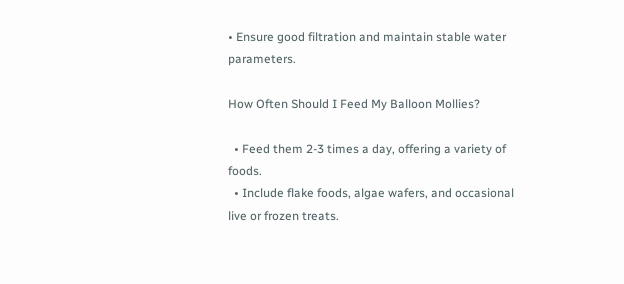• Ensure good filtration and maintain stable water parameters.

How Often Should I Feed My Balloon Mollies?

  • Feed them 2-3 times a day, offering a variety of foods.
  • Include flake foods, algae wafers, and occasional live or frozen treats.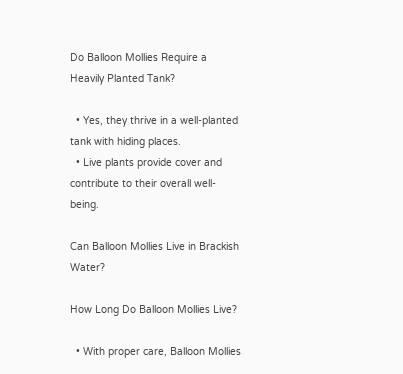Do Balloon Mollies Require a Heavily Planted Tank?

  • Yes, they thrive in a well-planted tank with hiding places.
  • Live plants provide cover and contribute to their overall well-being.

Can Balloon Mollies Live in Brackish Water?

How Long Do Balloon Mollies Live?

  • With proper care, Balloon Mollies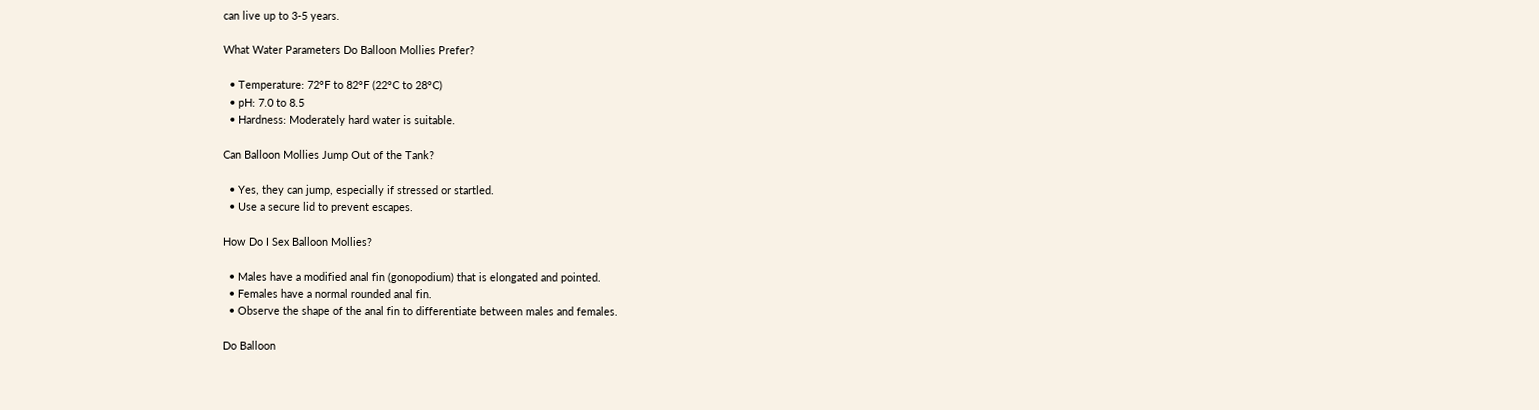can live up to 3-5 years.

What Water Parameters Do Balloon Mollies Prefer?

  • Temperature: 72°F to 82°F (22°C to 28°C)
  • pH: 7.0 to 8.5
  • Hardness: Moderately hard water is suitable.

Can Balloon Mollies Jump Out of the Tank?

  • Yes, they can jump, especially if stressed or startled.
  • Use a secure lid to prevent escapes.

How Do I Sex Balloon Mollies?

  • Males have a modified anal fin (gonopodium) that is elongated and pointed.
  • Females have a normal rounded anal fin.
  • Observe the shape of the anal fin to differentiate between males and females.

Do Balloon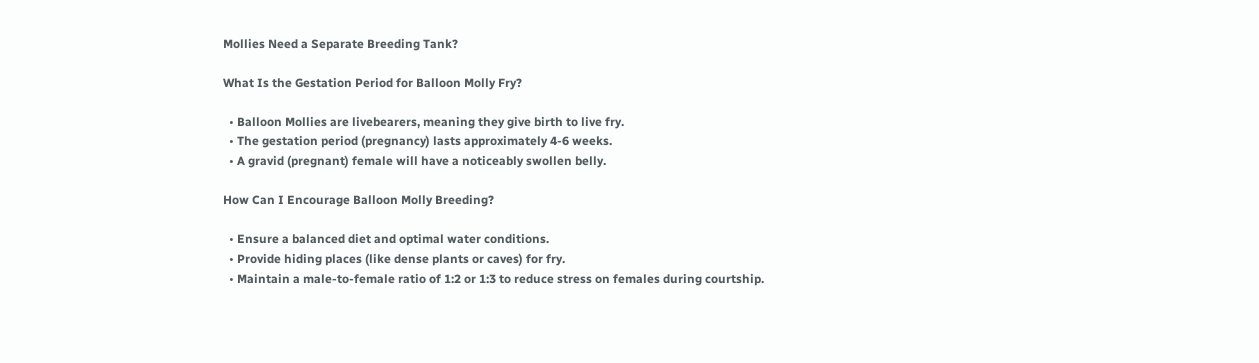Mollies Need a Separate Breeding Tank?

What Is the Gestation Period for Balloon Molly Fry?

  • Balloon Mollies are livebearers, meaning they give birth to live fry.
  • The gestation period (pregnancy) lasts approximately 4-6 weeks.
  • A gravid (pregnant) female will have a noticeably swollen belly.

How Can I Encourage Balloon Molly Breeding?

  • Ensure a balanced diet and optimal water conditions.
  • Provide hiding places (like dense plants or caves) for fry.
  • Maintain a male-to-female ratio of 1:2 or 1:3 to reduce stress on females during courtship.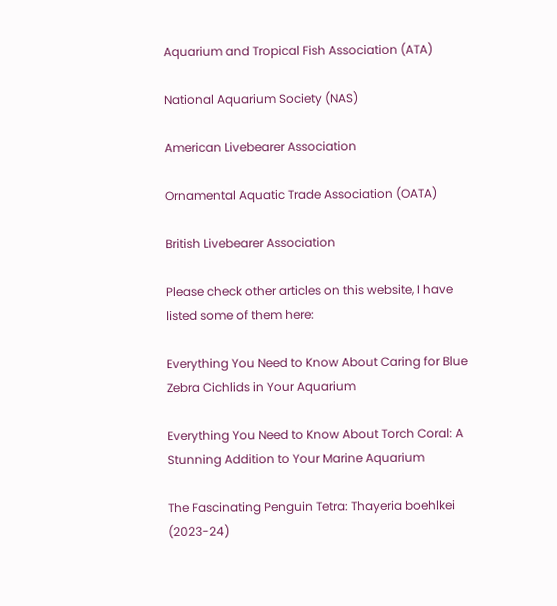Aquarium and Tropical Fish Association (ATA)

National Aquarium Society (NAS)

American Livebearer Association

Ornamental Aquatic Trade Association (OATA)

British Livebearer Association

Please check other articles on this website, I have listed some of them here:

Everything You Need to Know About Caring for Blue Zebra Cichlids in Your Aquarium

Everything You Need to Know About Torch Coral: A Stunning Addition to Your Marine Aquarium

The Fascinating Penguin Tetra: Thayeria boehlkei (2023-24)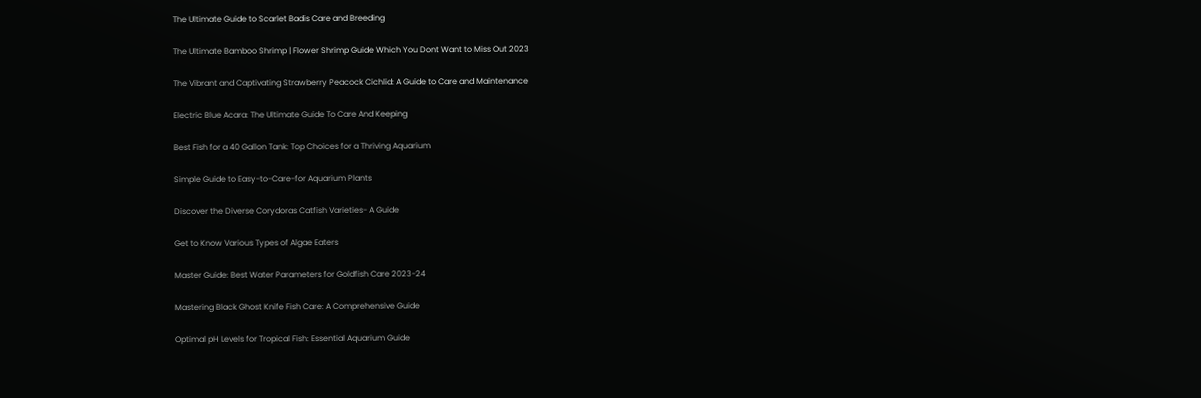The Ultimate Guide to Scarlet Badis Care and Breeding

The Ultimate Bamboo Shrimp | Flower Shrimp Guide Which You Dont Want to Miss Out 2023

The Vibrant and Captivating Strawberry Peacock Cichlid: A Guide to Care and Maintenance

Electric Blue Acara: The Ultimate Guide To Care And Keeping

Best Fish for a 40 Gallon Tank: Top Choices for a Thriving Aquarium

Simple Guide to Easy-to-Care-for Aquarium Plants

Discover the Diverse Corydoras Catfish Varieties- A Guide

Get to Know Various Types of Algae Eaters

Master Guide: Best Water Parameters for Goldfish Care 2023-24

Mastering Black Ghost Knife Fish Care: A Comprehensive Guide

Optimal pH Levels for Tropical Fish: Essential Aquarium Guide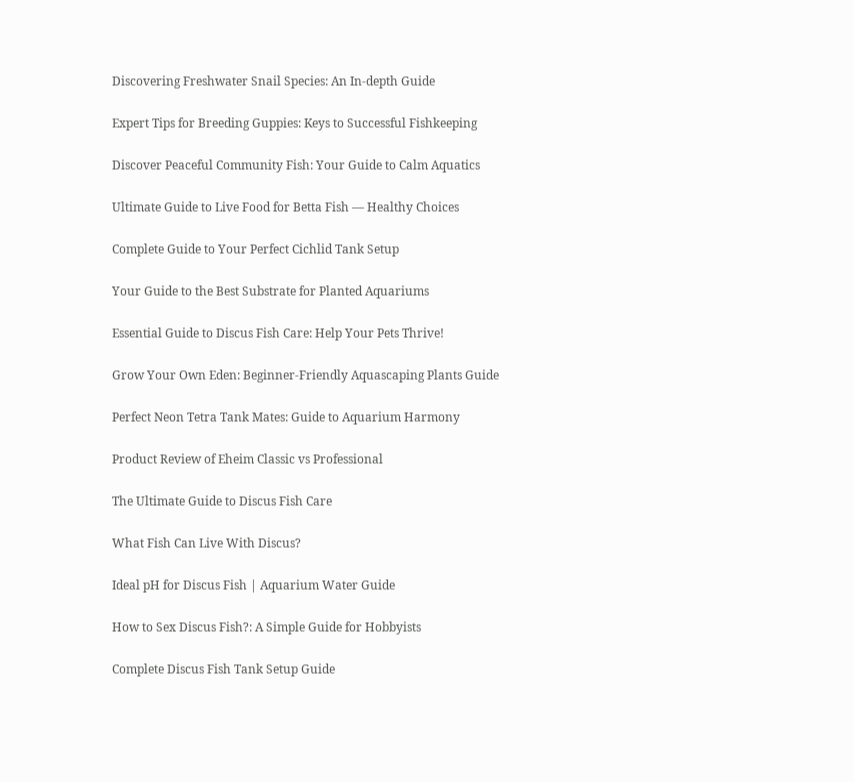Discovering Freshwater Snail Species: An In-depth Guide

Expert Tips for Breeding Guppies: Keys to Successful Fishkeeping

Discover Peaceful Community Fish: Your Guide to Calm Aquatics

Ultimate Guide to Live Food for Betta Fish — Healthy Choices

Complete Guide to Your Perfect Cichlid Tank Setup

Your Guide to the Best Substrate for Planted Aquariums

Essential Guide to Discus Fish Care: Help Your Pets Thrive!

Grow Your Own Eden: Beginner-Friendly Aquascaping Plants Guide

Perfect Neon Tetra Tank Mates: Guide to Aquarium Harmony

Product Review of Eheim Classic vs Professional

The Ultimate Guide to Discus Fish Care

What Fish Can Live With Discus?

Ideal pH for Discus Fish | Aquarium Water Guide

How to Sex Discus Fish?: A Simple Guide for Hobbyists

Complete Discus Fish Tank Setup Guide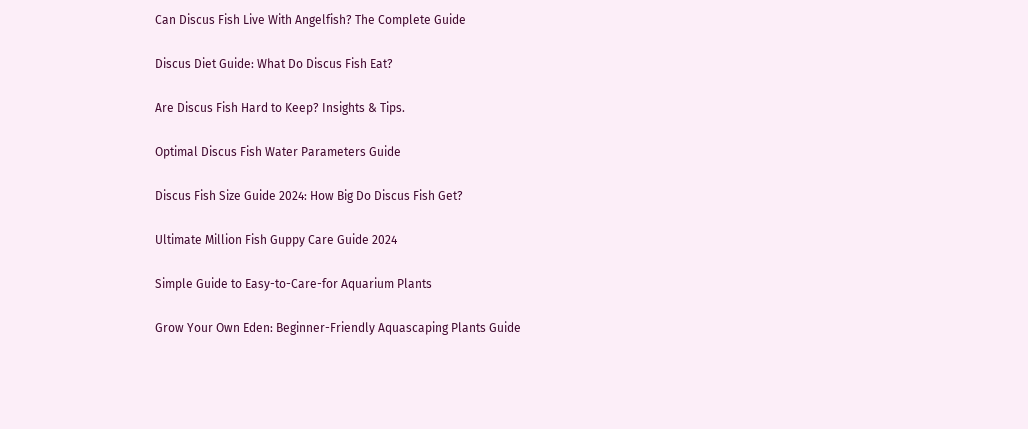Can Discus Fish Live With Angelfish? The Complete Guide

Discus Diet Guide: What Do Discus Fish Eat?

Are Discus Fish Hard to Keep? Insights & Tips.

Optimal Discus Fish Water Parameters Guide

Discus Fish Size Guide 2024: How Big Do Discus Fish Get?

Ultimate Million Fish Guppy Care Guide 2024

Simple Guide to Easy-to-Care-for Aquarium Plants

Grow Your Own Eden: Beginner-Friendly Aquascaping Plants Guide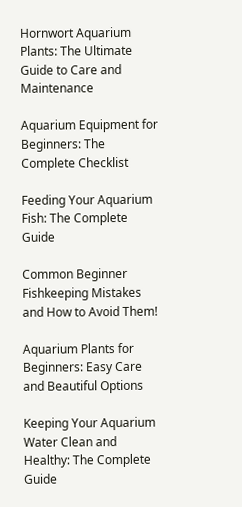Hornwort Aquarium Plants: The Ultimate Guide to Care and Maintenance

Aquarium Equipment for Beginners: The Complete Checklist

Feeding Your Aquarium Fish: The Complete Guide

Common Beginner Fishkeeping Mistakes and How to Avoid Them!

Aquarium Plants for Beginners: Easy Care and Beautiful Options

Keeping Your Aquarium Water Clean and Healthy: The Complete Guide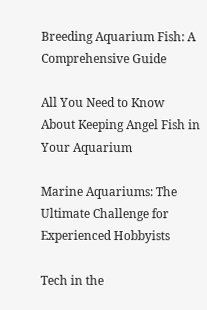Breeding Aquarium Fish: A Comprehensive Guide

All You Need to Know About Keeping Angel Fish in Your Aquarium

Marine Aquariums: The Ultimate Challenge for Experienced Hobbyists

Tech in the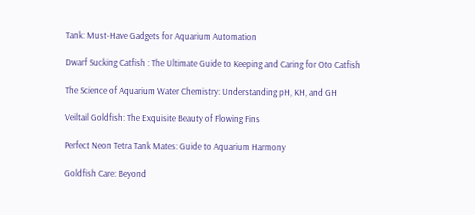Tank: Must-Have Gadgets for Aquarium Automation

Dwarf Sucking Catfish : The Ultimate Guide to Keeping and Caring for Oto Catfish

The Science of Aquarium Water Chemistry: Understanding pH, KH, and GH

Veiltail Goldfish: The Exquisite Beauty of Flowing Fins

Perfect Neon Tetra Tank Mates: Guide to Aquarium Harmony

Goldfish Care: Beyond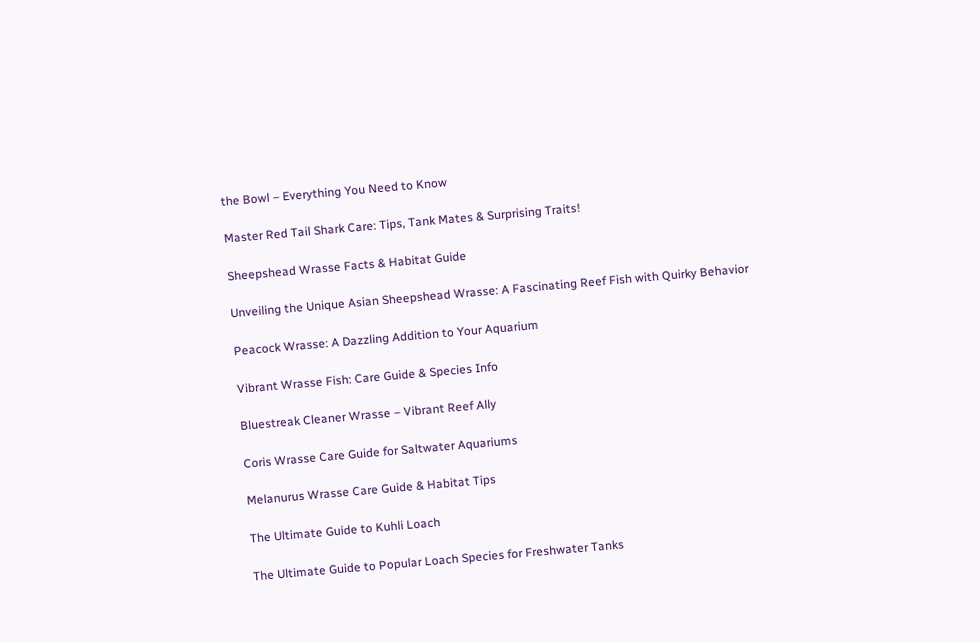the Bowl – Everything You Need to Know

Master Red Tail Shark Care: Tips, Tank Mates & Surprising Traits!

Sheepshead Wrasse Facts & Habitat Guide

Unveiling the Unique Asian Sheepshead Wrasse: A Fascinating Reef Fish with Quirky Behavior

Peacock Wrasse: A Dazzling Addition to Your Aquarium

Vibrant Wrasse Fish: Care Guide & Species Info

Bluestreak Cleaner Wrasse – Vibrant Reef Ally

Coris Wrasse Care Guide for Saltwater Aquariums

Melanurus Wrasse Care Guide & Habitat Tips

The Ultimate Guide to Kuhli Loach

The Ultimate Guide to Popular Loach Species for Freshwater Tanks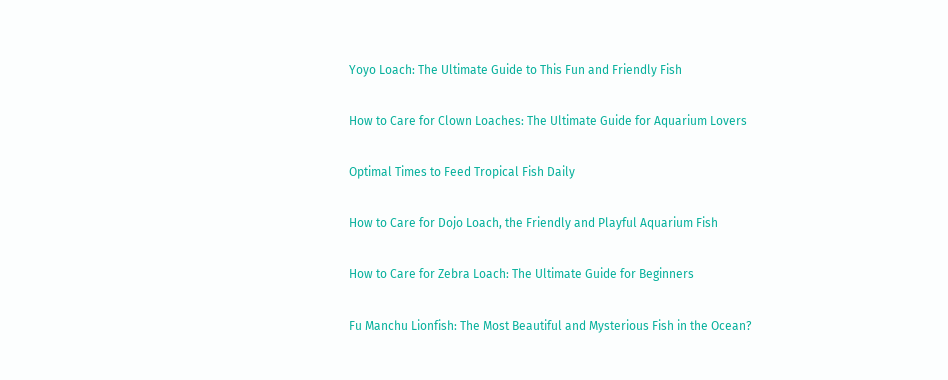Yoyo Loach: The Ultimate Guide to This Fun and Friendly Fish

How to Care for Clown Loaches: The Ultimate Guide for Aquarium Lovers

Optimal Times to Feed Tropical Fish Daily

How to Care for Dojo Loach, the Friendly and Playful Aquarium Fish

How to Care for Zebra Loach: The Ultimate Guide for Beginners

Fu Manchu Lionfish: The Most Beautiful and Mysterious Fish in the Ocean?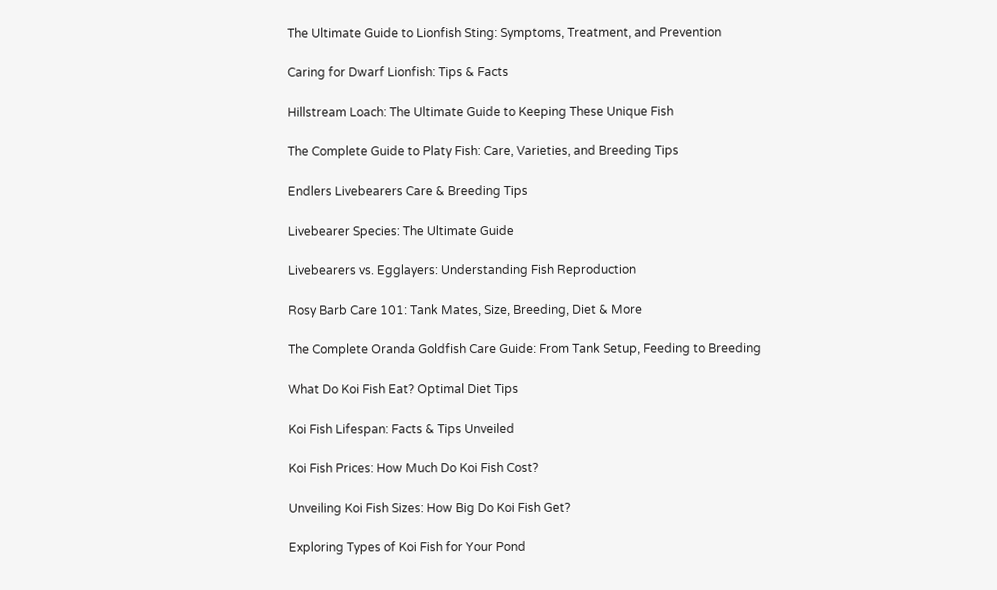The Ultimate Guide to Lionfish Sting: Symptoms, Treatment, and Prevention

Caring for Dwarf Lionfish: Tips & Facts

Hillstream Loach: The Ultimate Guide to Keeping These Unique Fish

The Complete Guide to Platy Fish: Care, Varieties, and Breeding Tips

Endlers Livebearers Care & Breeding Tips

Livebearer Species: The Ultimate Guide

Livebearers vs. Egglayers: Understanding Fish Reproduction

Rosy Barb Care 101: Tank Mates, Size, Breeding, Diet & More

The Complete Oranda Goldfish Care Guide: From Tank Setup, Feeding to Breeding

What Do Koi Fish Eat? Optimal Diet Tips

Koi Fish Lifespan: Facts & Tips Unveiled

Koi Fish Prices: How Much Do Koi Fish Cost?

Unveiling Koi Fish Sizes: How Big Do Koi Fish Get?

Exploring Types of Koi Fish for Your Pond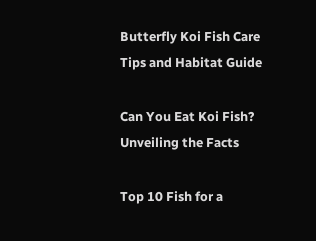Butterfly Koi Fish Care Tips and Habitat Guide

Can You Eat Koi Fish? Unveiling the Facts

Top 10 Fish for a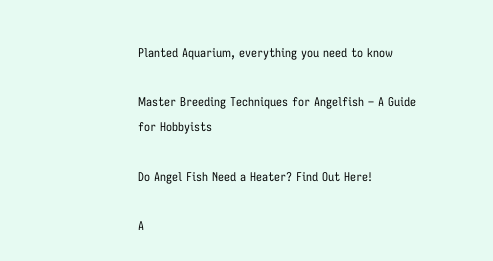Planted Aquarium, everything you need to know

Master Breeding Techniques for Angelfish – A Guide for Hobbyists

Do Angel Fish Need a Heater? Find Out Here!

A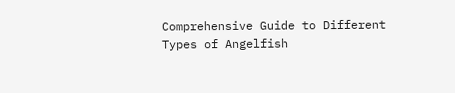Comprehensive Guide to Different Types of Angelfish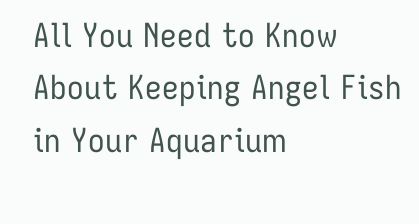All You Need to Know About Keeping Angel Fish in Your Aquarium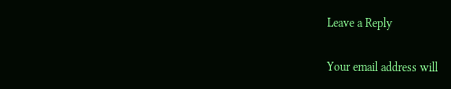Leave a Reply

Your email address will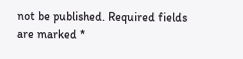not be published. Required fields are marked *